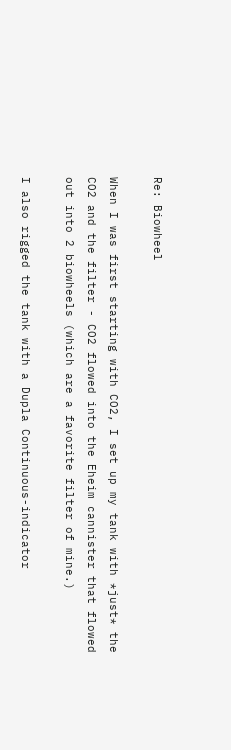Re: Biowheel

When I was first starting with CO2, I set up my tank with *just* the
CO2 and the filter - CO2 flowed into the Eheim cannister that flowed
out into 2 biowheels (which are a favorite filter of mine.)

I also rigged the tank with a Dupla Continuous-indicator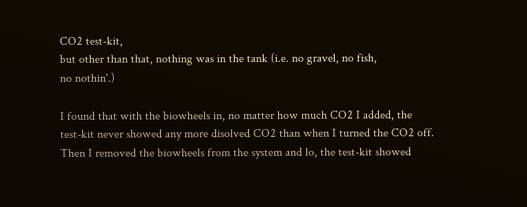CO2 test-kit,
but other than that, nothing was in the tank (i.e. no gravel, no fish,
no nothin'.)

I found that with the biowheels in, no matter how much CO2 I added, the
test-kit never showed any more disolved CO2 than when I turned the CO2 off.
Then I removed the biowheels from the system and lo, the test-kit showed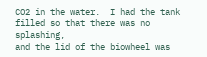CO2 in the water.  I had the tank filled so that there was no splashing,
and the lid of the biowheel was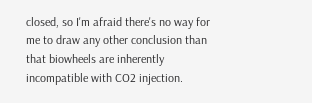closed, so I'm afraid there's no way for
me to draw any other conclusion than that biowheels are inherently
incompatible with CO2 injection.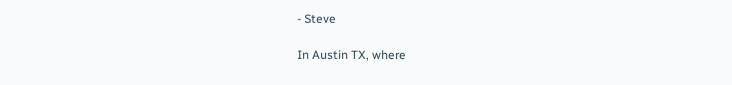- Steve

In Austin TX, where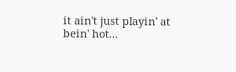it ain't just playin' at bein' hot...